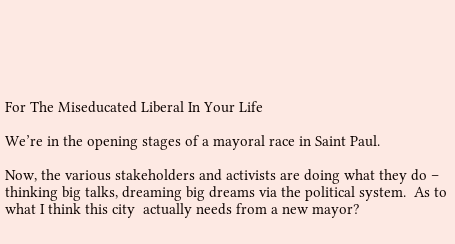For The Miseducated Liberal In Your Life

We’re in the opening stages of a mayoral race in Saint Paul.

Now, the various stakeholders and activists are doing what they do – thinking big talks, dreaming big dreams via the political system.  As to what I think this city  actually needs from a new mayor?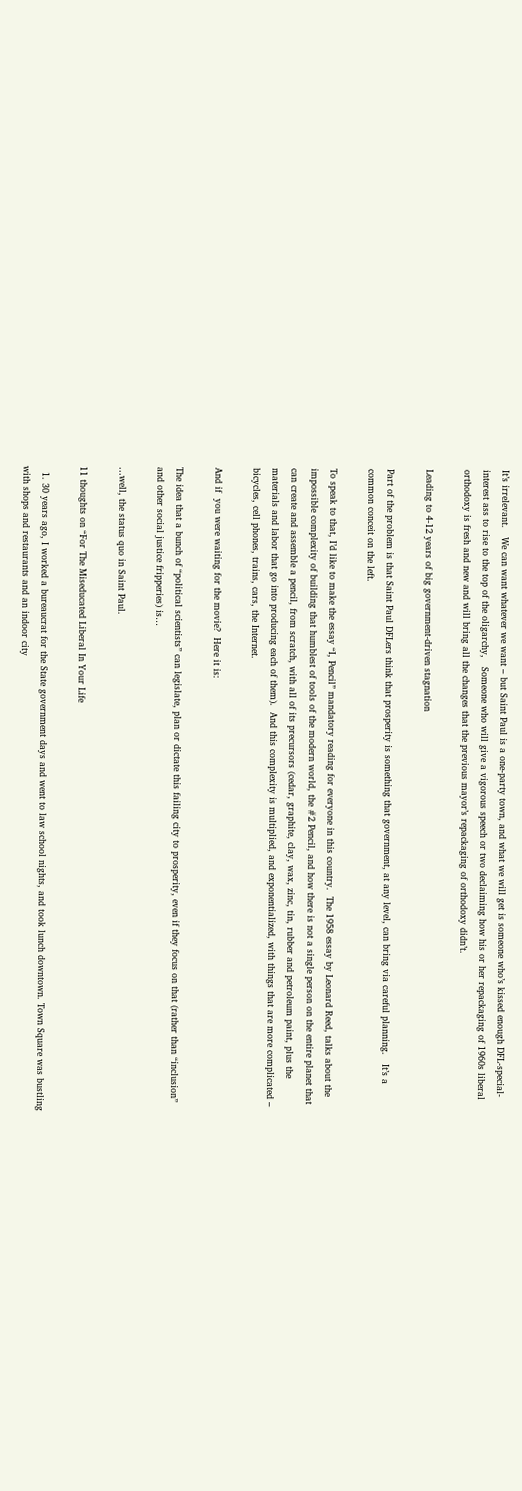It’s irrelevant.   We can want whatever we want – but Saint Paul is a one-party town, and what we will get is someone who’s kissed enough DFL-special-interest ass to rise to the top of the oligarchy,   Someone who will give a vigorous speech or two declaiming how his or her repackaging of 1960s liberal orthodoxy is fresh and new and will bring all the changes that the previous mayor’s repackaging of orthodoxy didn’t.

Leading to 4-12 years of big government-driven stagnation

Part of the problem is that Saint Paul DFLers think that prosperity is something that government, at any level, can bring via careful planning.   It’s a common conceit on the left.

To speak to that, I’d like to make the essay “I, Pencil” mandatory reading for everyone in this country.  The 1958 essay by Leonard Reed, talks about the impossible complexity of building that humblest of tools of the modern world, the #2 Pencil, and how there is not a single person on the entire planet that can create and assemble a pencil, from scratch, with all of its precursors (cedar, graphite, clay, wax, zinc, tin, rubber and petroleum paint, plus the materials and labor that go into producing each of them).  And this complexity is multiplied, and exponentialized, with things that are more complicated – bicycles, cell phones, trains, cars, the Internet.

And if  you were waiting for the movie?  Here it is:

The idea that a bunch of “political scientists” can legislate, plan or dictate this failing city to prosperity, even if they focus on that (rather than “inclusion” and other social justice fripperies) is…

…well, the status quo in Saint Paul.

11 thoughts on “For The Miseducated Liberal In Your Life

  1. 30 years ago, I worked a bureaucrat for the State government days and went to law school nights, and took lunch downtown. Town Square was bustling with shops and restaurants and an indoor city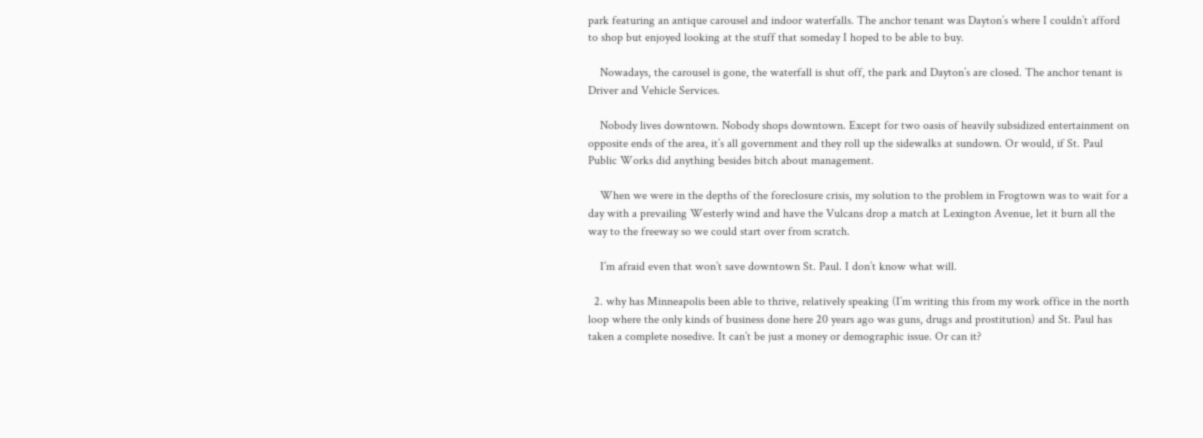park featuring an antique carousel and indoor waterfalls. The anchor tenant was Dayton’s where I couldn’t afford to shop but enjoyed looking at the stuff that someday I hoped to be able to buy.

    Nowadays, the carousel is gone, the waterfall is shut off, the park and Dayton’s are closed. The anchor tenant is Driver and Vehicle Services.

    Nobody lives downtown. Nobody shops downtown. Except for two oasis of heavily subsidized entertainment on opposite ends of the area, it’s all government and they roll up the sidewalks at sundown. Or would, if St. Paul Public Works did anything besides bitch about management.

    When we were in the depths of the foreclosure crisis, my solution to the problem in Frogtown was to wait for a day with a prevailing Westerly wind and have the Vulcans drop a match at Lexington Avenue, let it burn all the way to the freeway so we could start over from scratch.

    I’m afraid even that won’t save downtown St. Paul. I don’t know what will.

  2. why has Minneapolis been able to thrive, relatively speaking (I’m writing this from my work office in the north loop where the only kinds of business done here 20 years ago was guns, drugs and prostitution) and St. Paul has taken a complete nosedive. It can’t be just a money or demographic issue. Or can it?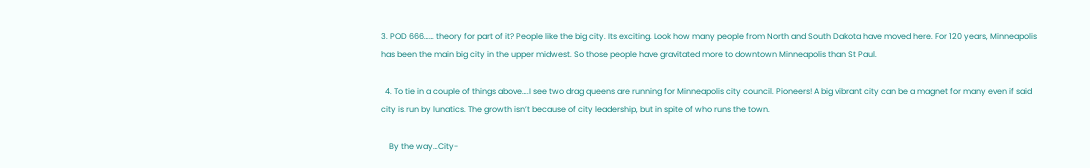3. POD 666…… theory for part of it? People like the big city. Its exciting. Look how many people from North and South Dakota have moved here. For 120 years, Minneapolis has been the main big city in the upper midwest. So those people have gravitated more to downtown Minneapolis than St Paul.

  4. To tie in a couple of things above….I see two drag queens are running for Minneapolis city council. Pioneers! A big vibrant city can be a magnet for many even if said city is run by lunatics. The growth isn’t because of city leadership, but in spite of who runs the town.

    By the way…City-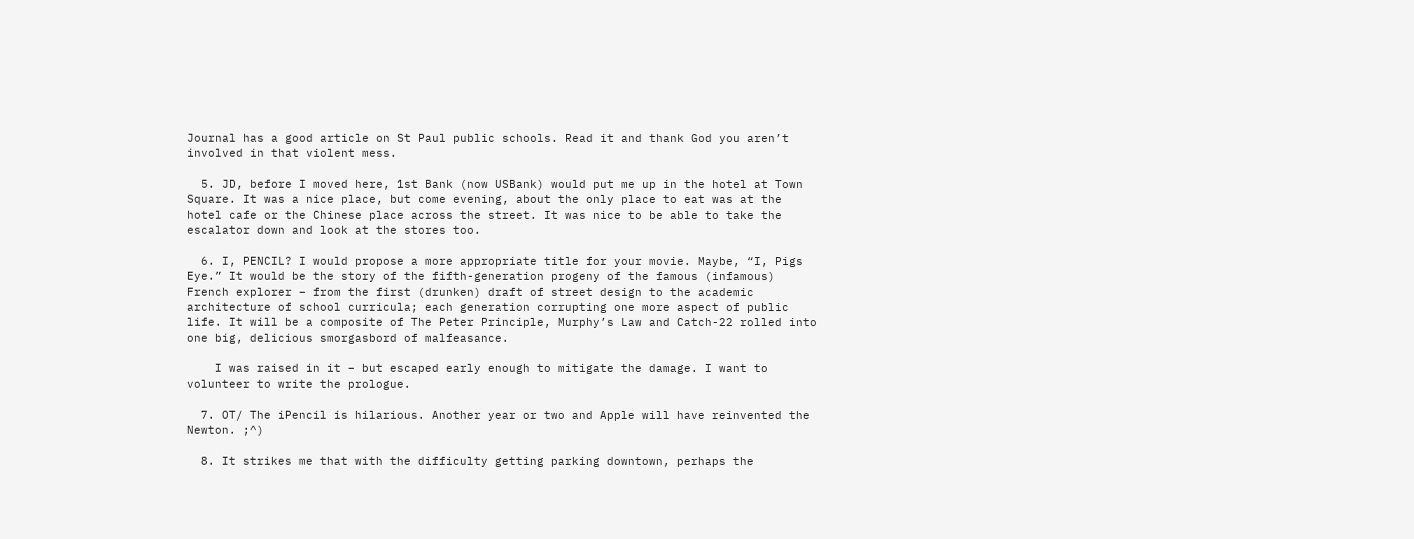Journal has a good article on St Paul public schools. Read it and thank God you aren’t involved in that violent mess.

  5. JD, before I moved here, 1st Bank (now USBank) would put me up in the hotel at Town Square. It was a nice place, but come evening, about the only place to eat was at the hotel cafe or the Chinese place across the street. It was nice to be able to take the escalator down and look at the stores too.

  6. I, PENCIL? I would propose a more appropriate title for your movie. Maybe, “I, Pigs Eye.” It would be the story of the fifth-generation progeny of the famous (infamous) French explorer – from the first (drunken) draft of street design to the academic architecture of school curricula; each generation corrupting one more aspect of public life. It will be a composite of The Peter Principle, Murphy’s Law and Catch-22 rolled into one big, delicious smorgasbord of malfeasance.

    I was raised in it – but escaped early enough to mitigate the damage. I want to volunteer to write the prologue.

  7. OT/ The iPencil is hilarious. Another year or two and Apple will have reinvented the Newton. ;^)

  8. It strikes me that with the difficulty getting parking downtown, perhaps the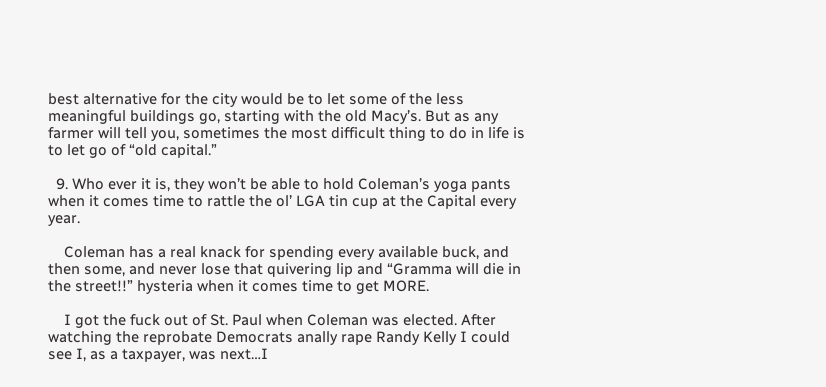best alternative for the city would be to let some of the less meaningful buildings go, starting with the old Macy’s. But as any farmer will tell you, sometimes the most difficult thing to do in life is to let go of “old capital.”

  9. Who ever it is, they won’t be able to hold Coleman’s yoga pants when it comes time to rattle the ol’ LGA tin cup at the Capital every year.

    Coleman has a real knack for spending every available buck, and then some, and never lose that quivering lip and “Gramma will die in the street!!” hysteria when it comes time to get MORE.

    I got the fuck out of St. Paul when Coleman was elected. After watching the reprobate Democrats anally rape Randy Kelly I could see I, as a taxpayer, was next…I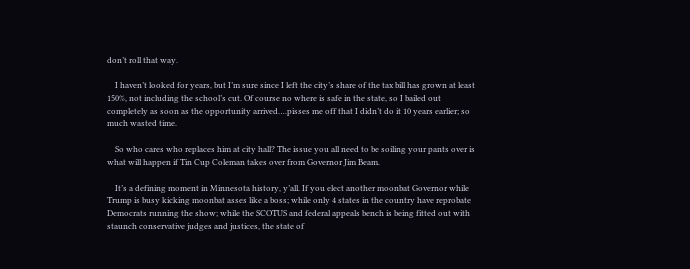don’t roll that way.

    I haven’t looked for years, but I’m sure since I left the city’s share of the tax bill has grown at least 150%, not including the school’s cut. Of course no where is safe in the state, so I bailed out completely as soon as the opportunity arrived….pisses me off that I didn’t do it 10 years earlier; so much wasted time.

    So who cares who replaces him at city hall? The issue you all need to be soiling your pants over is what will happen if Tin Cup Coleman takes over from Governor Jim Beam.

    It’s a defining moment in Minnesota history, y’all. If you elect another moonbat Governor while Trump is busy kicking moonbat asses like a boss; while only 4 states in the country have reprobate Democrats running the show; while the SCOTUS and federal appeals bench is being fitted out with staunch conservative judges and justices, the state of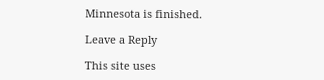Minnesota is finished.

Leave a Reply

This site uses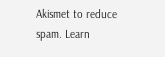Akismet to reduce spam. Learn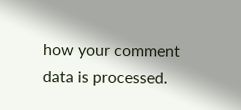how your comment data is processed.